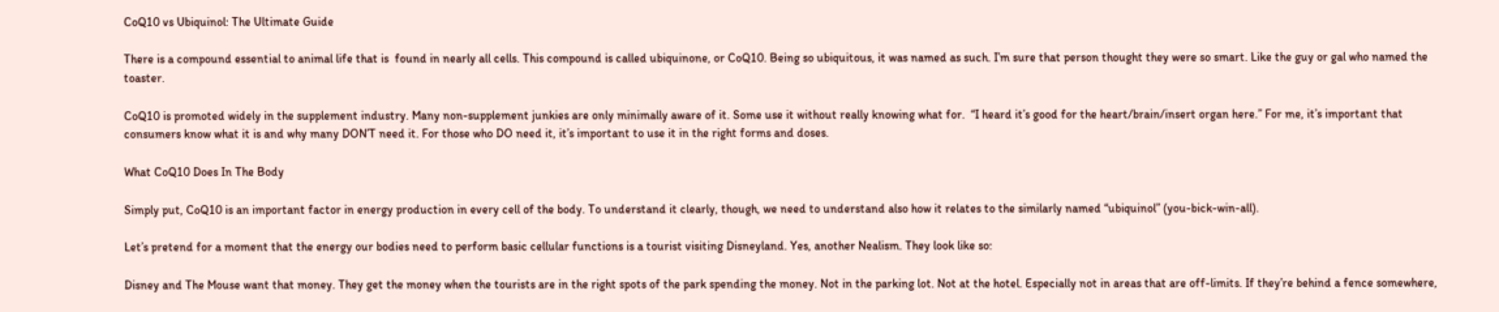CoQ10 vs Ubiquinol: The Ultimate Guide

There is a compound essential to animal life that is  found in nearly all cells. This compound is called ubiquinone, or CoQ10. Being so ubiquitous, it was named as such. I’m sure that person thought they were so smart. Like the guy or gal who named the toaster.

CoQ10 is promoted widely in the supplement industry. Many non-supplement junkies are only minimally aware of it. Some use it without really knowing what for.  “I heard it’s good for the heart/brain/insert organ here.” For me, it’s important that consumers know what it is and why many DON’T need it. For those who DO need it, it’s important to use it in the right forms and doses.

What CoQ10 Does In The Body

Simply put, CoQ10 is an important factor in energy production in every cell of the body. To understand it clearly, though, we need to understand also how it relates to the similarly named “ubiquinol” (you-bick-win-all).

Let’s pretend for a moment that the energy our bodies need to perform basic cellular functions is a tourist visiting Disneyland. Yes, another Nealism. They look like so:

Disney and The Mouse want that money. They get the money when the tourists are in the right spots of the park spending the money. Not in the parking lot. Not at the hotel. Especially not in areas that are off-limits. If they’re behind a fence somewhere,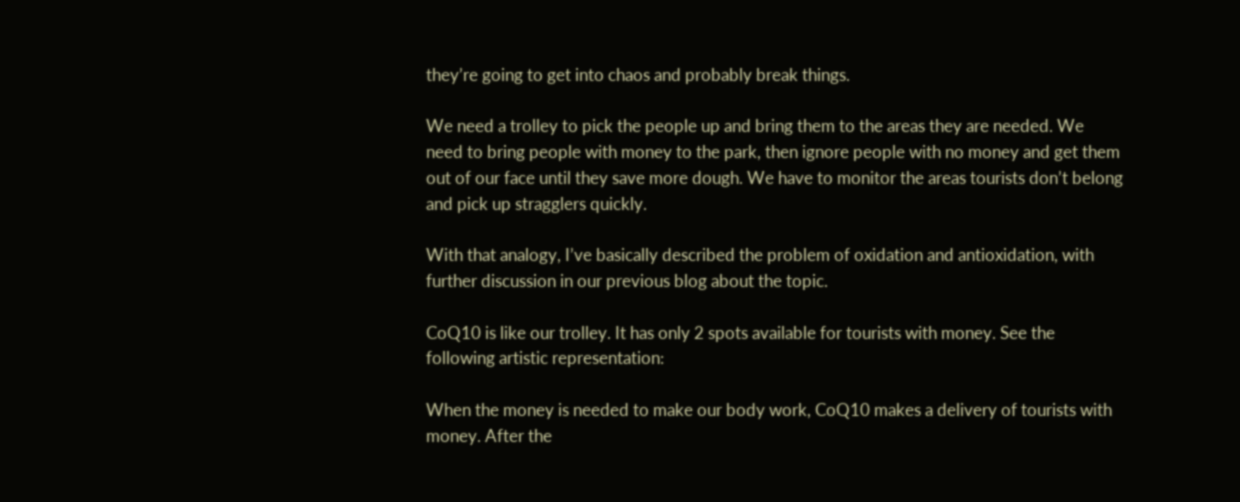they’re going to get into chaos and probably break things.

We need a trolley to pick the people up and bring them to the areas they are needed. We need to bring people with money to the park, then ignore people with no money and get them out of our face until they save more dough. We have to monitor the areas tourists don’t belong and pick up stragglers quickly.

With that analogy, I’ve basically described the problem of oxidation and antioxidation, with further discussion in our previous blog about the topic.

CoQ10 is like our trolley. It has only 2 spots available for tourists with money. See the following artistic representation:

When the money is needed to make our body work, CoQ10 makes a delivery of tourists with money. After the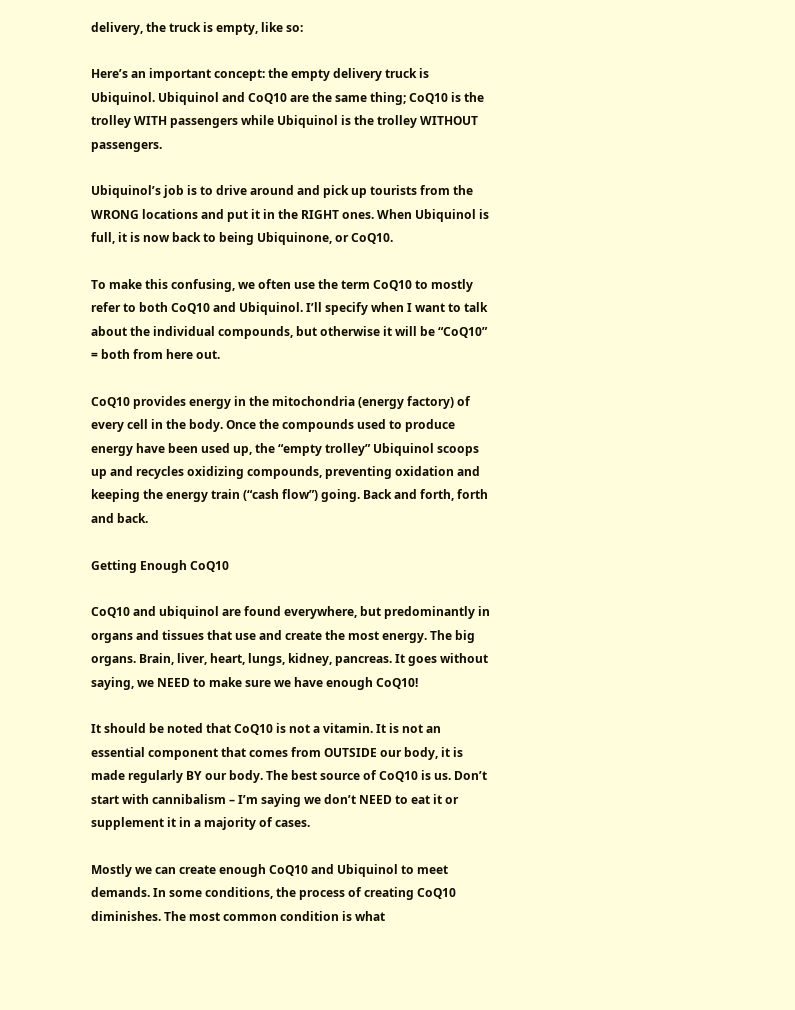delivery, the truck is empty, like so:

Here’s an important concept: the empty delivery truck is Ubiquinol. Ubiquinol and CoQ10 are the same thing; CoQ10 is the trolley WITH passengers while Ubiquinol is the trolley WITHOUT passengers.

Ubiquinol’s job is to drive around and pick up tourists from the WRONG locations and put it in the RIGHT ones. When Ubiquinol is full, it is now back to being Ubiquinone, or CoQ10.

To make this confusing, we often use the term CoQ10 to mostly refer to both CoQ10 and Ubiquinol. I’ll specify when I want to talk about the individual compounds, but otherwise it will be “CoQ10” = both from here out.

CoQ10 provides energy in the mitochondria (energy factory) of every cell in the body. Once the compounds used to produce energy have been used up, the “empty trolley” Ubiquinol scoops up and recycles oxidizing compounds, preventing oxidation and keeping the energy train (“cash flow”) going. Back and forth, forth and back.

Getting Enough CoQ10

CoQ10 and ubiquinol are found everywhere, but predominantly in organs and tissues that use and create the most energy. The big organs. Brain, liver, heart, lungs, kidney, pancreas. It goes without saying, we NEED to make sure we have enough CoQ10!

It should be noted that CoQ10 is not a vitamin. It is not an essential component that comes from OUTSIDE our body, it is made regularly BY our body. The best source of CoQ10 is us. Don’t start with cannibalism – I’m saying we don’t NEED to eat it or supplement it in a majority of cases.

Mostly we can create enough CoQ10 and Ubiquinol to meet demands. In some conditions, the process of creating CoQ10 diminishes. The most common condition is what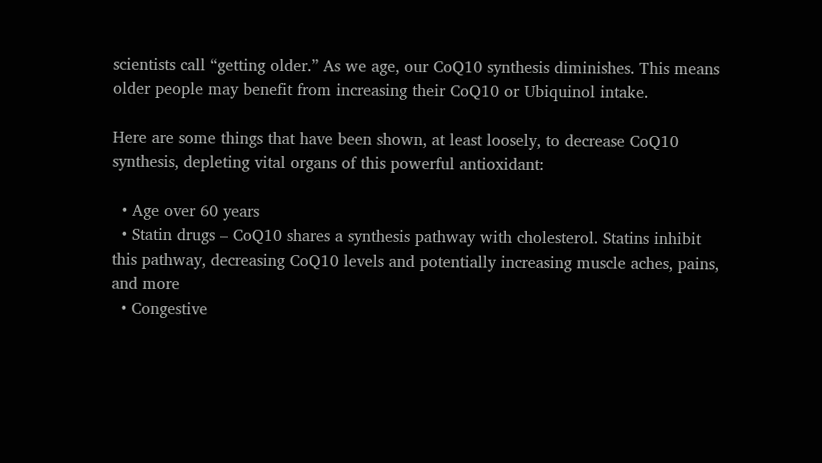scientists call “getting older.” As we age, our CoQ10 synthesis diminishes. This means older people may benefit from increasing their CoQ10 or Ubiquinol intake.

Here are some things that have been shown, at least loosely, to decrease CoQ10 synthesis, depleting vital organs of this powerful antioxidant:

  • Age over 60 years
  • Statin drugs – CoQ10 shares a synthesis pathway with cholesterol. Statins inhibit this pathway, decreasing CoQ10 levels and potentially increasing muscle aches, pains, and more
  • Congestive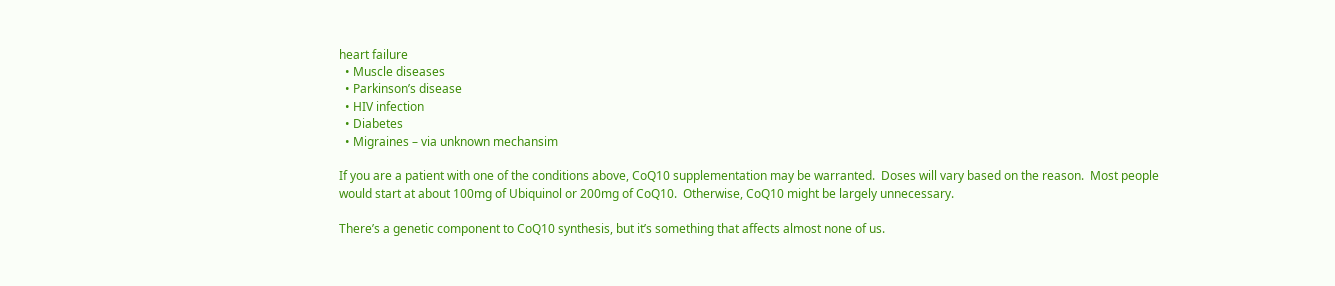heart failure
  • Muscle diseases
  • Parkinson’s disease
  • HIV infection
  • Diabetes
  • Migraines – via unknown mechansim

If you are a patient with one of the conditions above, CoQ10 supplementation may be warranted.  Doses will vary based on the reason.  Most people would start at about 100mg of Ubiquinol or 200mg of CoQ10.  Otherwise, CoQ10 might be largely unnecessary.

There’s a genetic component to CoQ10 synthesis, but it’s something that affects almost none of us.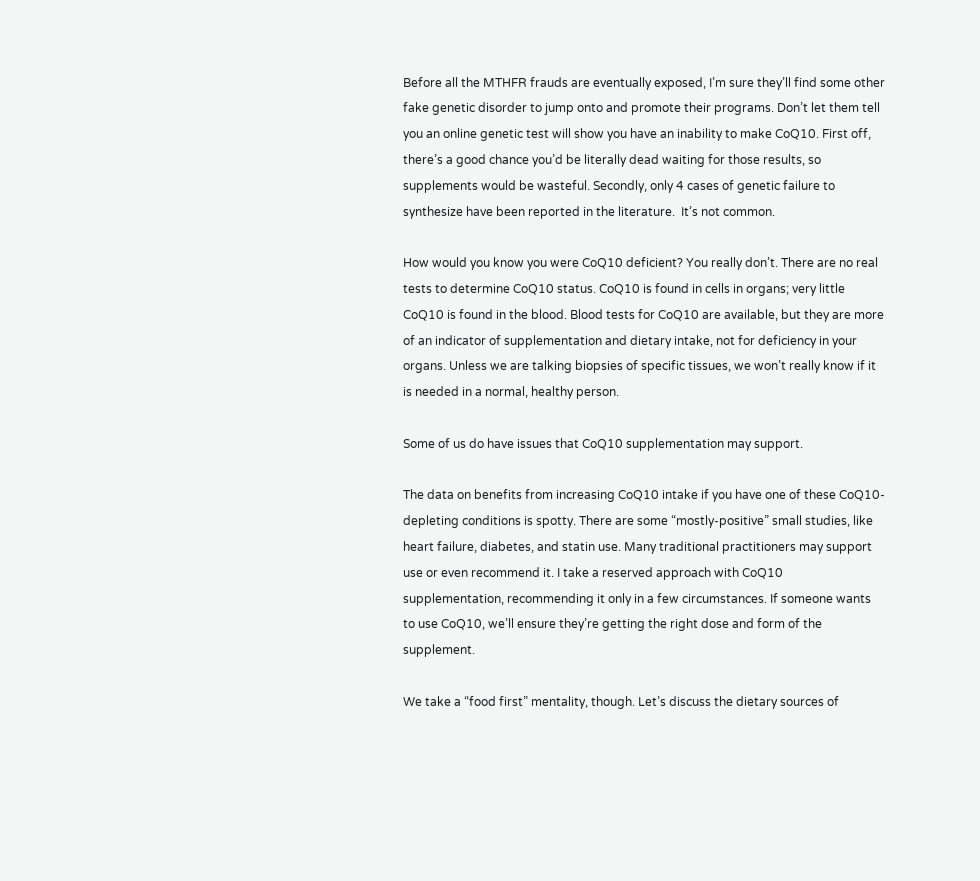Before all the MTHFR frauds are eventually exposed, I’m sure they’ll find some other fake genetic disorder to jump onto and promote their programs. Don’t let them tell you an online genetic test will show you have an inability to make CoQ10. First off, there’s a good chance you’d be literally dead waiting for those results, so supplements would be wasteful. Secondly, only 4 cases of genetic failure to synthesize have been reported in the literature.  It’s not common.

How would you know you were CoQ10 deficient? You really don’t. There are no real tests to determine CoQ10 status. CoQ10 is found in cells in organs; very little CoQ10 is found in the blood. Blood tests for CoQ10 are available, but they are more of an indicator of supplementation and dietary intake, not for deficiency in your organs. Unless we are talking biopsies of specific tissues, we won’t really know if it is needed in a normal, healthy person.

Some of us do have issues that CoQ10 supplementation may support.

The data on benefits from increasing CoQ10 intake if you have one of these CoQ10-depleting conditions is spotty. There are some “mostly-positive” small studies, like heart failure, diabetes, and statin use. Many traditional practitioners may support use or even recommend it. I take a reserved approach with CoQ10 supplementation, recommending it only in a few circumstances. If someone wants to use CoQ10, we’ll ensure they’re getting the right dose and form of the supplement.

We take a “food first” mentality, though. Let’s discuss the dietary sources of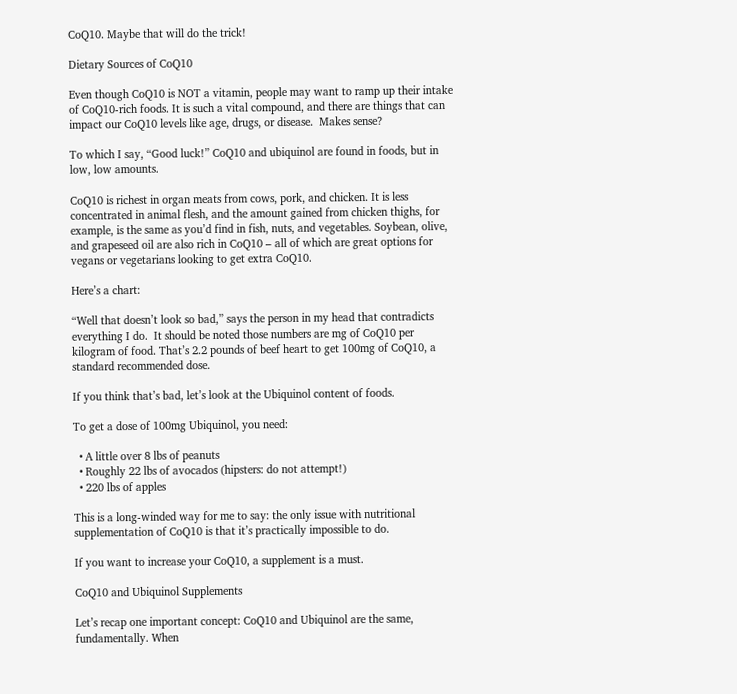CoQ10. Maybe that will do the trick!

Dietary Sources of CoQ10

Even though CoQ10 is NOT a vitamin, people may want to ramp up their intake of CoQ10-rich foods. It is such a vital compound, and there are things that can impact our CoQ10 levels like age, drugs, or disease.  Makes sense?

To which I say, “Good luck!” CoQ10 and ubiquinol are found in foods, but in low, low amounts.

CoQ10 is richest in organ meats from cows, pork, and chicken. It is less concentrated in animal flesh, and the amount gained from chicken thighs, for example, is the same as you’d find in fish, nuts, and vegetables. Soybean, olive, and grapeseed oil are also rich in CoQ10 – all of which are great options for vegans or vegetarians looking to get extra CoQ10.

Here’s a chart:

“Well that doesn’t look so bad,” says the person in my head that contradicts everything I do.  It should be noted those numbers are mg of CoQ10 per kilogram of food. That’s 2.2 pounds of beef heart to get 100mg of CoQ10, a standard recommended dose.

If you think that’s bad, let’s look at the Ubiquinol content of foods.

To get a dose of 100mg Ubiquinol, you need:

  • A little over 8 lbs of peanuts
  • Roughly 22 lbs of avocados (hipsters: do not attempt!)
  • 220 lbs of apples

This is a long-winded way for me to say: the only issue with nutritional supplementation of CoQ10 is that it’s practically impossible to do.

If you want to increase your CoQ10, a supplement is a must.

CoQ10 and Ubiquinol Supplements

Let’s recap one important concept: CoQ10 and Ubiquinol are the same, fundamentally. When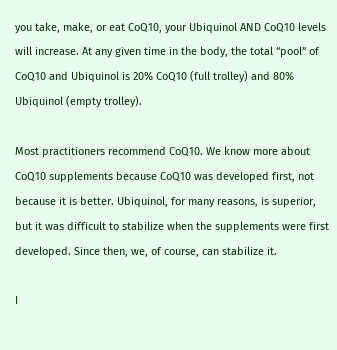you take, make, or eat CoQ10, your Ubiquinol AND CoQ10 levels will increase. At any given time in the body, the total “pool” of CoQ10 and Ubiquinol is 20% CoQ10 (full trolley) and 80% Ubiquinol (empty trolley).

Most practitioners recommend CoQ10. We know more about CoQ10 supplements because CoQ10 was developed first, not because it is better. Ubiquinol, for many reasons, is superior, but it was difficult to stabilize when the supplements were first developed. Since then, we, of course, can stabilize it.

I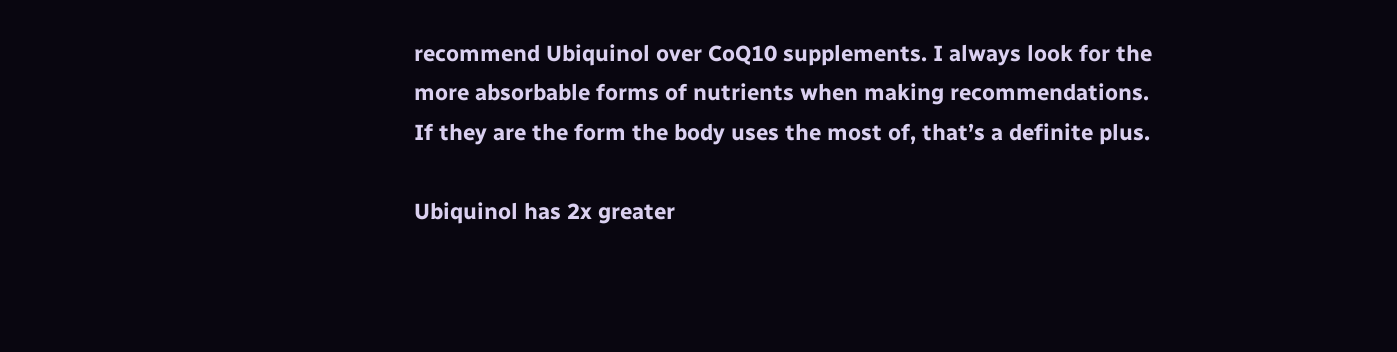recommend Ubiquinol over CoQ10 supplements. I always look for the more absorbable forms of nutrients when making recommendations. If they are the form the body uses the most of, that’s a definite plus.

Ubiquinol has 2x greater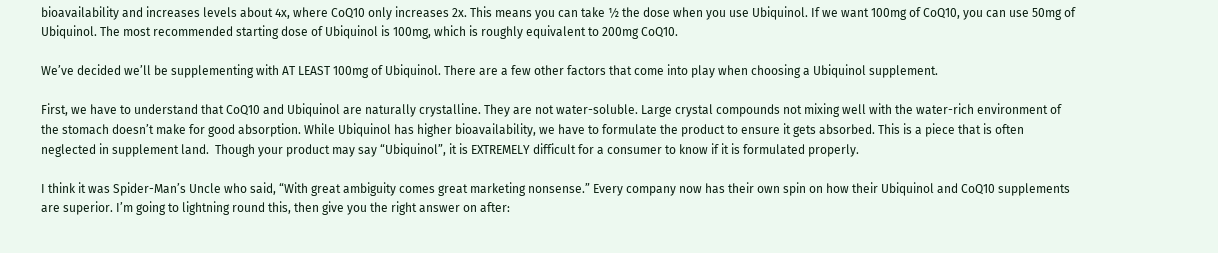bioavailability and increases levels about 4x, where CoQ10 only increases 2x. This means you can take ½ the dose when you use Ubiquinol. If we want 100mg of CoQ10, you can use 50mg of Ubiquinol. The most recommended starting dose of Ubiquinol is 100mg, which is roughly equivalent to 200mg CoQ10.

We’ve decided we’ll be supplementing with AT LEAST 100mg of Ubiquinol. There are a few other factors that come into play when choosing a Ubiquinol supplement.

First, we have to understand that CoQ10 and Ubiquinol are naturally crystalline. They are not water-soluble. Large crystal compounds not mixing well with the water-rich environment of the stomach doesn’t make for good absorption. While Ubiquinol has higher bioavailability, we have to formulate the product to ensure it gets absorbed. This is a piece that is often neglected in supplement land.  Though your product may say “Ubiquinol”, it is EXTREMELY difficult for a consumer to know if it is formulated properly.

I think it was Spider-Man’s Uncle who said, “With great ambiguity comes great marketing nonsense.” Every company now has their own spin on how their Ubiquinol and CoQ10 supplements are superior. I’m going to lightning round this, then give you the right answer on after: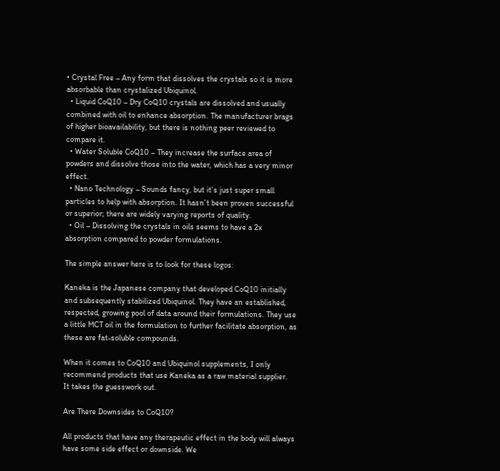• Crystal Free – Any form that dissolves the crystals so it is more absorbable than crystalized Ubiquinol.
  • Liquid CoQ10 – Dry CoQ10 crystals are dissolved and usually combined with oil to enhance absorption. The manufacturer brags of higher bioavailability, but there is nothing peer reviewed to compare it.
  • Water Soluble CoQ10 – They increase the surface area of powders and dissolve those into the water, which has a very minor effect.
  • Nano Technology – Sounds fancy, but it’s just super small particles to help with absorption. It hasn’t been proven successful or superior; there are widely varying reports of quality.
  • Oil – Dissolving the crystals in oils seems to have a 2x absorption compared to powder formulations.

The simple answer here is to look for these logos:

Kaneka is the Japanese company that developed CoQ10 initially and subsequently stabilized Ubiquinol. They have an established, respected, growing pool of data around their formulations. They use a little MCT oil in the formulation to further facilitate absorption, as these are fat-soluble compounds.

When it comes to CoQ10 and Ubiquinol supplements, I only recommend products that use Kaneka as a raw material supplier.  It takes the guesswork out.

Are There Downsides to CoQ10?

All products that have any therapeutic effect in the body will always have some side effect or downside. We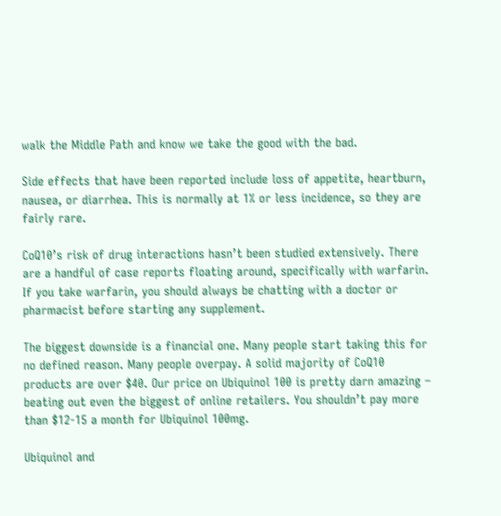walk the Middle Path and know we take the good with the bad.

Side effects that have been reported include loss of appetite, heartburn, nausea, or diarrhea. This is normally at 1% or less incidence, so they are fairly rare.

CoQ10’s risk of drug interactions hasn’t been studied extensively. There are a handful of case reports floating around, specifically with warfarin. If you take warfarin, you should always be chatting with a doctor or pharmacist before starting any supplement.

The biggest downside is a financial one. Many people start taking this for no defined reason. Many people overpay. A solid majority of CoQ10 products are over $40. Our price on Ubiquinol 100 is pretty darn amazing – beating out even the biggest of online retailers. You shouldn’t pay more than $12-15 a month for Ubiquinol 100mg.

Ubiquinol and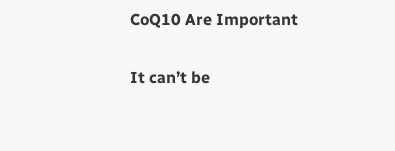CoQ10 Are Important

It can’t be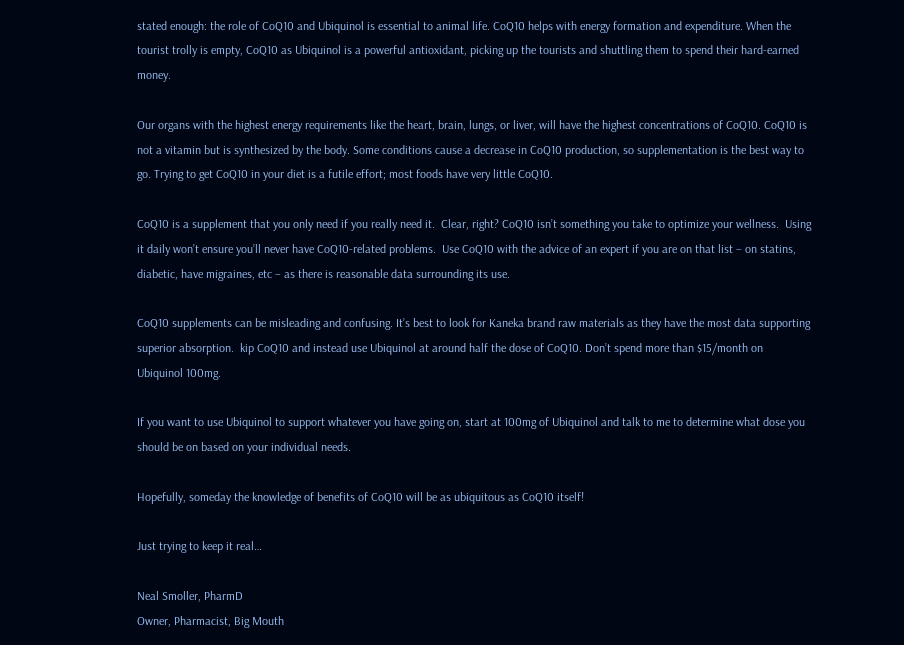stated enough: the role of CoQ10 and Ubiquinol is essential to animal life. CoQ10 helps with energy formation and expenditure. When the tourist trolly is empty, CoQ10 as Ubiquinol is a powerful antioxidant, picking up the tourists and shuttling them to spend their hard-earned money.

Our organs with the highest energy requirements like the heart, brain, lungs, or liver, will have the highest concentrations of CoQ10. CoQ10 is not a vitamin but is synthesized by the body. Some conditions cause a decrease in CoQ10 production, so supplementation is the best way to go. Trying to get CoQ10 in your diet is a futile effort; most foods have very little CoQ10.

CoQ10 is a supplement that you only need if you really need it.  Clear, right? CoQ10 isn’t something you take to optimize your wellness.  Using it daily won’t ensure you’ll never have CoQ10-related problems.  Use CoQ10 with the advice of an expert if you are on that list – on statins, diabetic, have migraines, etc – as there is reasonable data surrounding its use.

CoQ10 supplements can be misleading and confusing. It’s best to look for Kaneka brand raw materials as they have the most data supporting superior absorption.  kip CoQ10 and instead use Ubiquinol at around half the dose of CoQ10. Don’t spend more than $15/month on Ubiquinol 100mg.

If you want to use Ubiquinol to support whatever you have going on, start at 100mg of Ubiquinol and talk to me to determine what dose you should be on based on your individual needs.

Hopefully, someday the knowledge of benefits of CoQ10 will be as ubiquitous as CoQ10 itself!

Just trying to keep it real…

Neal Smoller, PharmD
Owner, Pharmacist, Big Mouth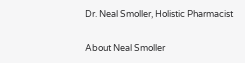Dr. Neal Smoller, Holistic Pharmacist

About Neal Smoller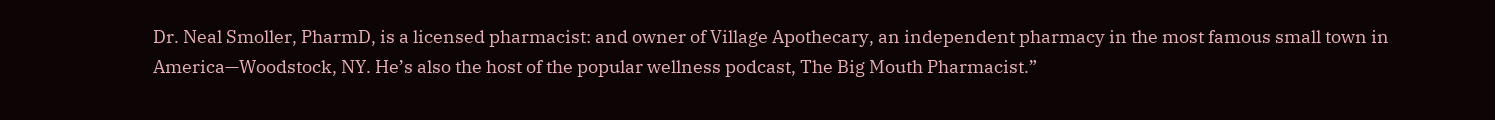Dr. Neal Smoller, PharmD, is a licensed pharmacist: and owner of Village Apothecary, an independent pharmacy in the most famous small town in America—Woodstock, NY. He’s also the host of the popular wellness podcast, The Big Mouth Pharmacist.”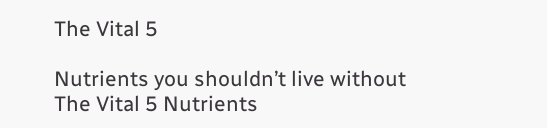The Vital 5

Nutrients you shouldn’t live without
The Vital 5 Nutrients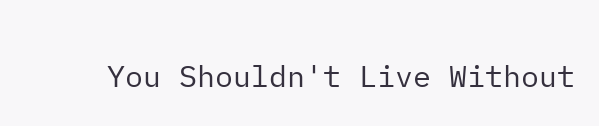You Shouldn't Live Without